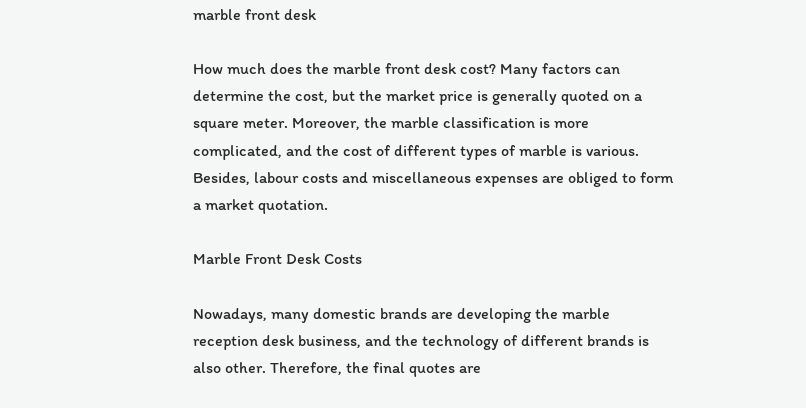marble front desk

How much does the marble front desk cost? Many factors can determine the cost, but the market price is generally quoted on a square meter. Moreover, the marble classification is more complicated, and the cost of different types of marble is various. Besides, labour costs and miscellaneous expenses are obliged to form a market quotation.

Marble Front Desk Costs

Nowadays, many domestic brands are developing the marble reception desk business, and the technology of different brands is also other. Therefore, the final quotes are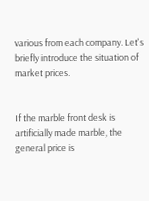various from each company. Let's briefly introduce the situation of market prices.


If the marble front desk is artificially made marble, the general price is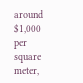around $1,000 per square meter,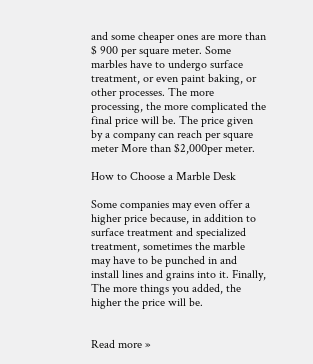and some cheaper ones are more than $ 900 per square meter. Some marbles have to undergo surface treatment, or even paint baking, or other processes. The more processing, the more complicated the final price will be. The price given by a company can reach per square meter More than $2,000per meter.

How to Choose a Marble Desk

Some companies may even offer a higher price because, in addition to surface treatment and specialized treatment, sometimes the marble may have to be punched in and install lines and grains into it. Finally, The more things you added, the higher the price will be.


Read more »